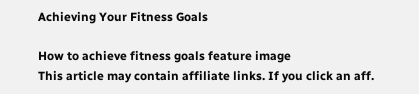Achieving Your Fitness Goals

How to achieve fitness goals feature image
This article may contain affiliate links. If you click an aff.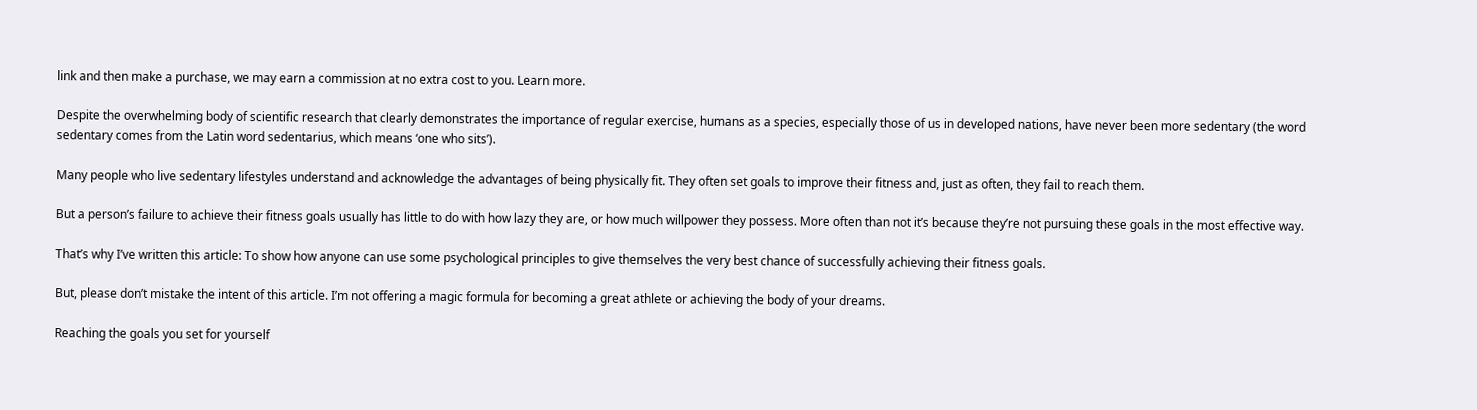link and then make a purchase, we may earn a commission at no extra cost to you. Learn more.

Despite the overwhelming body of scientific research that clearly demonstrates the importance of regular exercise, humans as a species, especially those of us in developed nations, have never been more sedentary (the word sedentary comes from the Latin word sedentarius, which means ‘one who sits’).

Many people who live sedentary lifestyles understand and acknowledge the advantages of being physically fit. They often set goals to improve their fitness and, just as often, they fail to reach them.

But a person’s failure to achieve their fitness goals usually has little to do with how lazy they are, or how much willpower they possess. More often than not it’s because they’re not pursuing these goals in the most effective way.

That’s why I’ve written this article: To show how anyone can use some psychological principles to give themselves the very best chance of successfully achieving their fitness goals.

But, please don’t mistake the intent of this article. I’m not offering a magic formula for becoming a great athlete or achieving the body of your dreams.

Reaching the goals you set for yourself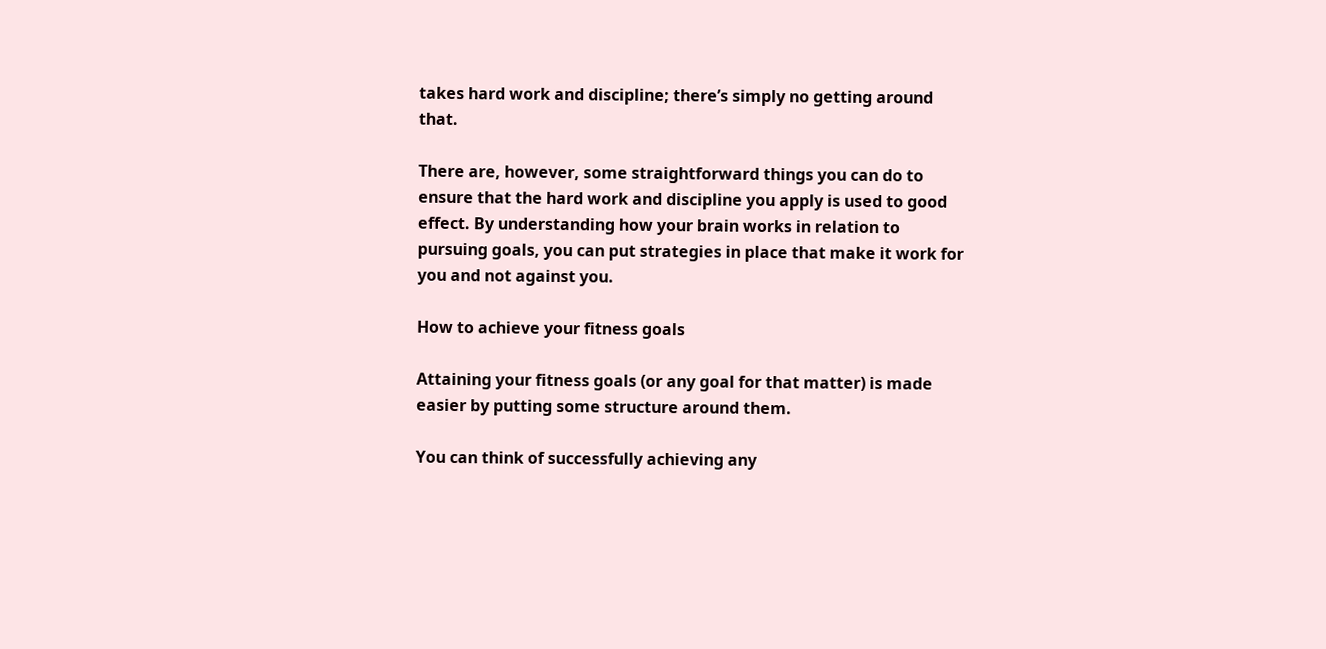takes hard work and discipline; there’s simply no getting around that.

There are, however, some straightforward things you can do to ensure that the hard work and discipline you apply is used to good effect. By understanding how your brain works in relation to pursuing goals, you can put strategies in place that make it work for you and not against you.

How to achieve your fitness goals

Attaining your fitness goals (or any goal for that matter) is made easier by putting some structure around them.

You can think of successfully achieving any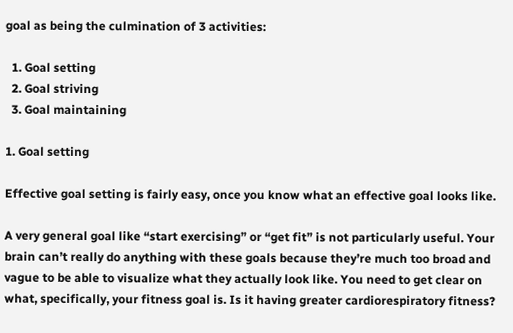goal as being the culmination of 3 activities:

  1. Goal setting
  2. Goal striving
  3. Goal maintaining

1. Goal setting

Effective goal setting is fairly easy, once you know what an effective goal looks like.

A very general goal like “start exercising” or “get fit” is not particularly useful. Your brain can’t really do anything with these goals because they’re much too broad and vague to be able to visualize what they actually look like. You need to get clear on what, specifically, your fitness goal is. Is it having greater cardiorespiratory fitness?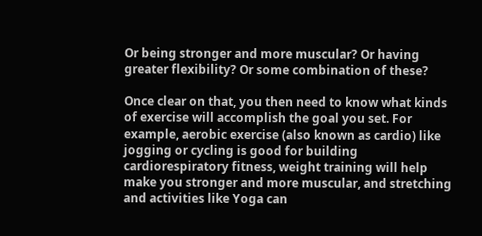Or being stronger and more muscular? Or having greater flexibility? Or some combination of these?

Once clear on that, you then need to know what kinds of exercise will accomplish the goal you set. For example, aerobic exercise (also known as cardio) like jogging or cycling is good for building cardiorespiratory fitness, weight training will help make you stronger and more muscular, and stretching and activities like Yoga can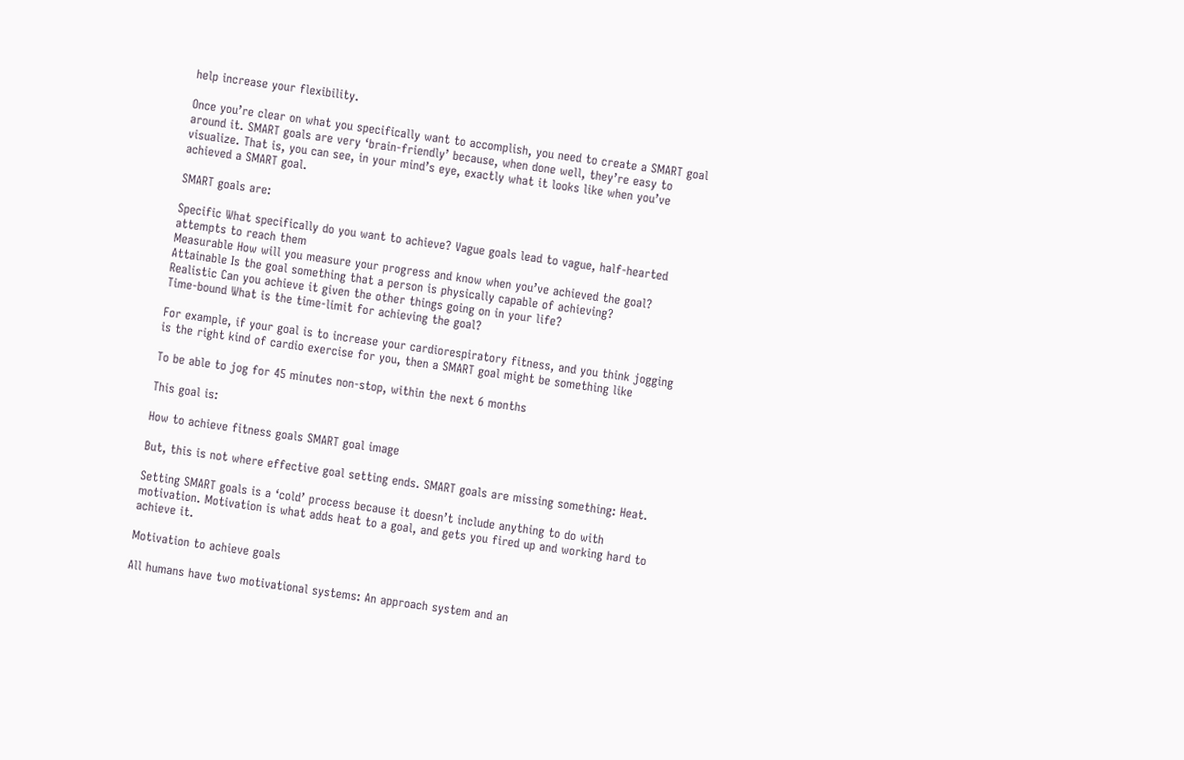help increase your flexibility.

Once you’re clear on what you specifically want to accomplish, you need to create a SMART goal around it. SMART goals are very ‘brain-friendly’ because, when done well, they’re easy to visualize. That is, you can see, in your mind’s eye, exactly what it looks like when you’ve achieved a SMART goal.

SMART goals are:

Specific What specifically do you want to achieve? Vague goals lead to vague, half-hearted attempts to reach them
Measurable How will you measure your progress and know when you’ve achieved the goal?
Attainable Is the goal something that a person is physically capable of achieving?
Realistic Can you achieve it given the other things going on in your life?
Time-bound What is the time-limit for achieving the goal?

For example, if your goal is to increase your cardiorespiratory fitness, and you think jogging is the right kind of cardio exercise for you, then a SMART goal might be something like

To be able to jog for 45 minutes non-stop, within the next 6 months

This goal is:

How to achieve fitness goals SMART goal image

But, this is not where effective goal setting ends. SMART goals are missing something: Heat.

Setting SMART goals is a ‘cold’ process because it doesn’t include anything to do with motivation. Motivation is what adds heat to a goal, and gets you fired up and working hard to achieve it.

Motivation to achieve goals

All humans have two motivational systems: An approach system and an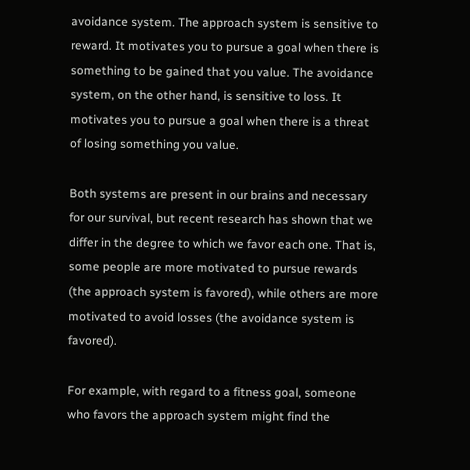avoidance system. The approach system is sensitive to reward. It motivates you to pursue a goal when there is something to be gained that you value. The avoidance system, on the other hand, is sensitive to loss. It motivates you to pursue a goal when there is a threat of losing something you value.

Both systems are present in our brains and necessary for our survival, but recent research has shown that we differ in the degree to which we favor each one. That is, some people are more motivated to pursue rewards (the approach system is favored), while others are more motivated to avoid losses (the avoidance system is favored).

For example, with regard to a fitness goal, someone who favors the approach system might find the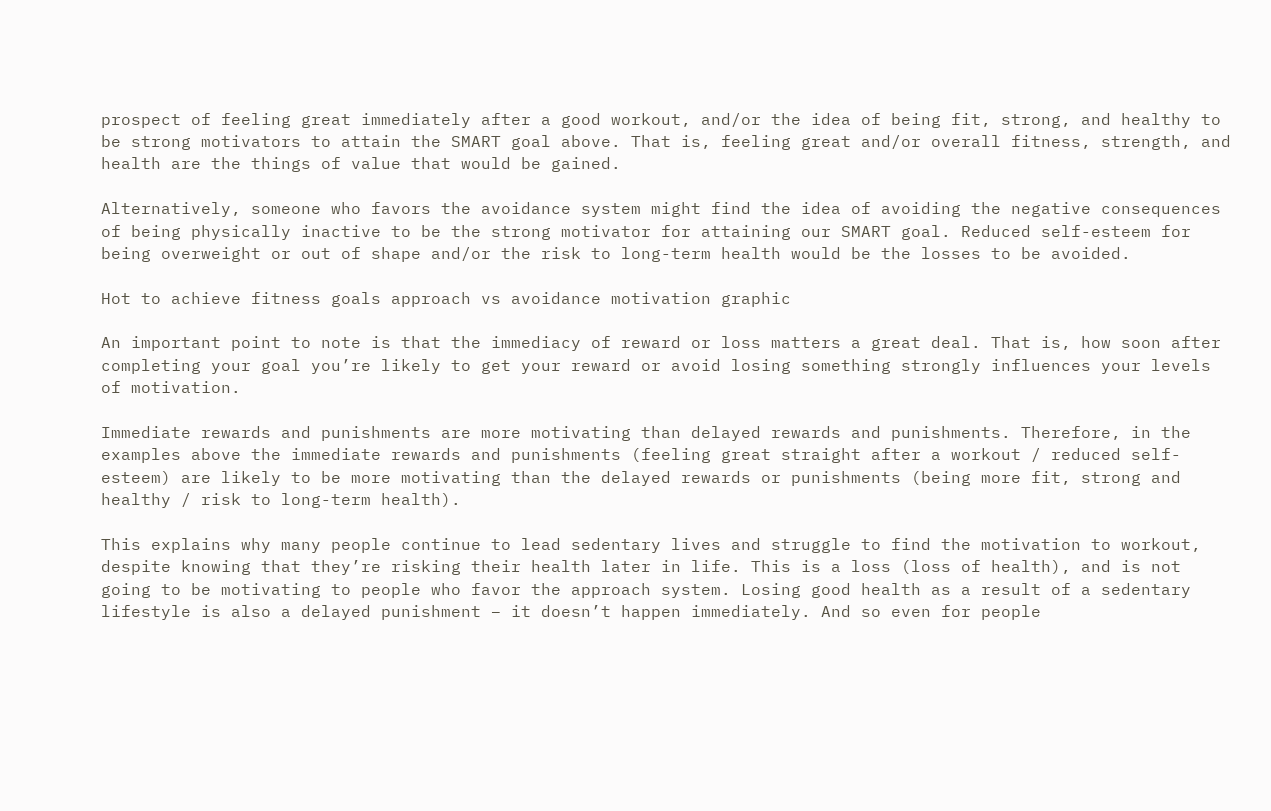prospect of feeling great immediately after a good workout, and/or the idea of being fit, strong, and healthy to be strong motivators to attain the SMART goal above. That is, feeling great and/or overall fitness, strength, and health are the things of value that would be gained.

Alternatively, someone who favors the avoidance system might find the idea of avoiding the negative consequences of being physically inactive to be the strong motivator for attaining our SMART goal. Reduced self-esteem for being overweight or out of shape and/or the risk to long-term health would be the losses to be avoided.

Hot to achieve fitness goals approach vs avoidance motivation graphic

An important point to note is that the immediacy of reward or loss matters a great deal. That is, how soon after completing your goal you’re likely to get your reward or avoid losing something strongly influences your levels of motivation.

Immediate rewards and punishments are more motivating than delayed rewards and punishments. Therefore, in the examples above the immediate rewards and punishments (feeling great straight after a workout / reduced self-esteem) are likely to be more motivating than the delayed rewards or punishments (being more fit, strong and healthy / risk to long-term health).

This explains why many people continue to lead sedentary lives and struggle to find the motivation to workout, despite knowing that they’re risking their health later in life. This is a loss (loss of health), and is not going to be motivating to people who favor the approach system. Losing good health as a result of a sedentary lifestyle is also a delayed punishment – it doesn’t happen immediately. And so even for people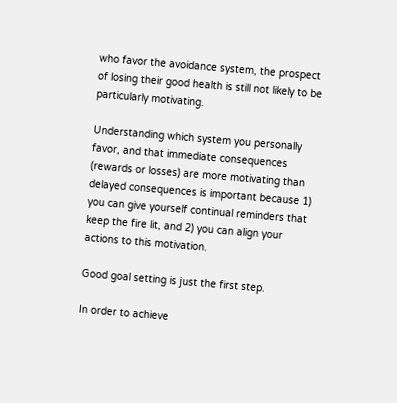who favor the avoidance system, the prospect of losing their good health is still not likely to be particularly motivating.

Understanding which system you personally favor, and that immediate consequences (rewards or losses) are more motivating than delayed consequences is important because 1) you can give yourself continual reminders that keep the fire lit, and 2) you can align your actions to this motivation.

Good goal setting is just the first step.

In order to achieve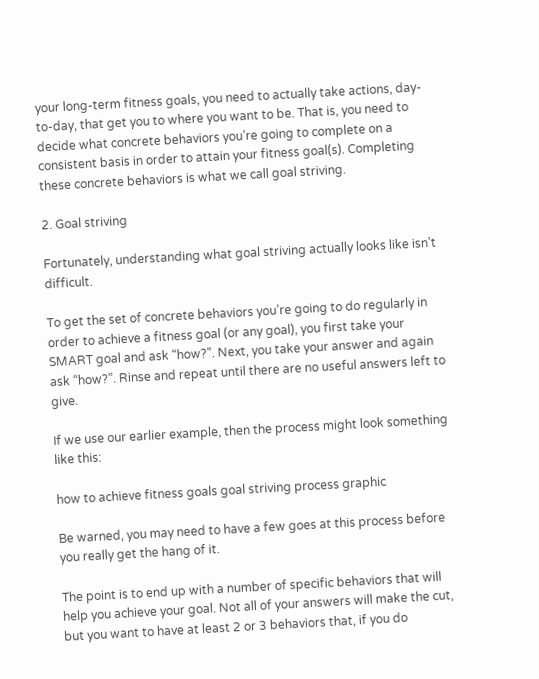your long-term fitness goals, you need to actually take actions, day-to-day, that get you to where you want to be. That is, you need to decide what concrete behaviors you’re going to complete on a consistent basis in order to attain your fitness goal(s). Completing these concrete behaviors is what we call goal striving.

2. Goal striving

Fortunately, understanding what goal striving actually looks like isn’t difficult.

To get the set of concrete behaviors you’re going to do regularly in order to achieve a fitness goal (or any goal), you first take your SMART goal and ask “how?”. Next, you take your answer and again ask “how?”. Rinse and repeat until there are no useful answers left to give.

If we use our earlier example, then the process might look something like this:

how to achieve fitness goals goal striving process graphic

Be warned, you may need to have a few goes at this process before you really get the hang of it.

The point is to end up with a number of specific behaviors that will help you achieve your goal. Not all of your answers will make the cut, but you want to have at least 2 or 3 behaviors that, if you do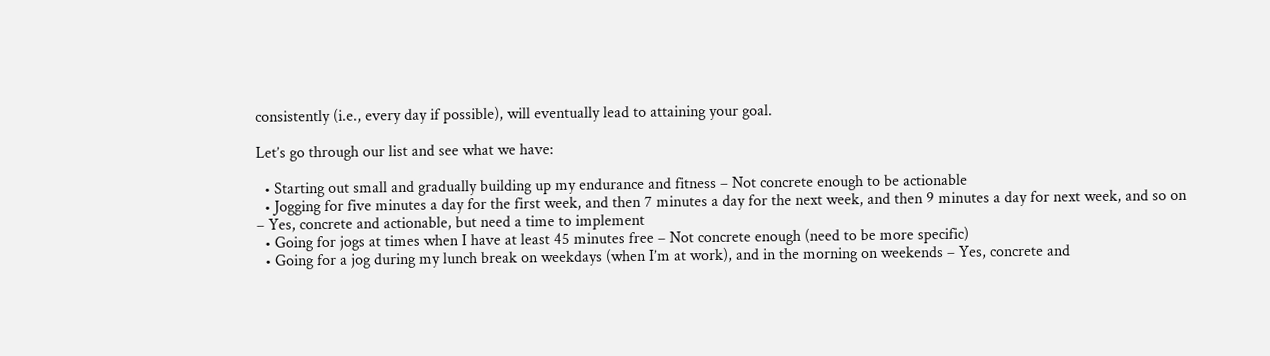consistently (i.e., every day if possible), will eventually lead to attaining your goal.

Let’s go through our list and see what we have:

  • Starting out small and gradually building up my endurance and fitness – Not concrete enough to be actionable
  • Jogging for five minutes a day for the first week, and then 7 minutes a day for the next week, and then 9 minutes a day for next week, and so on – Yes, concrete and actionable, but need a time to implement
  • Going for jogs at times when I have at least 45 minutes free – Not concrete enough (need to be more specific)
  • Going for a jog during my lunch break on weekdays (when I’m at work), and in the morning on weekends – Yes, concrete and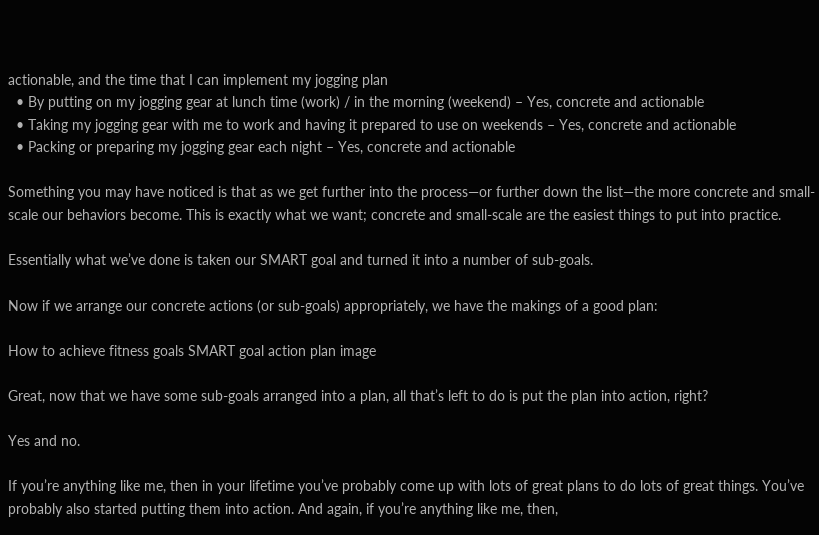actionable, and the time that I can implement my jogging plan
  • By putting on my jogging gear at lunch time (work) / in the morning (weekend) – Yes, concrete and actionable
  • Taking my jogging gear with me to work and having it prepared to use on weekends – Yes, concrete and actionable
  • Packing or preparing my jogging gear each night – Yes, concrete and actionable

Something you may have noticed is that as we get further into the process—or further down the list—the more concrete and small-scale our behaviors become. This is exactly what we want; concrete and small-scale are the easiest things to put into practice.

Essentially what we’ve done is taken our SMART goal and turned it into a number of sub-goals.

Now if we arrange our concrete actions (or sub-goals) appropriately, we have the makings of a good plan:

How to achieve fitness goals SMART goal action plan image

Great, now that we have some sub-goals arranged into a plan, all that’s left to do is put the plan into action, right?

Yes and no.

If you’re anything like me, then in your lifetime you’ve probably come up with lots of great plans to do lots of great things. You’ve probably also started putting them into action. And again, if you’re anything like me, then,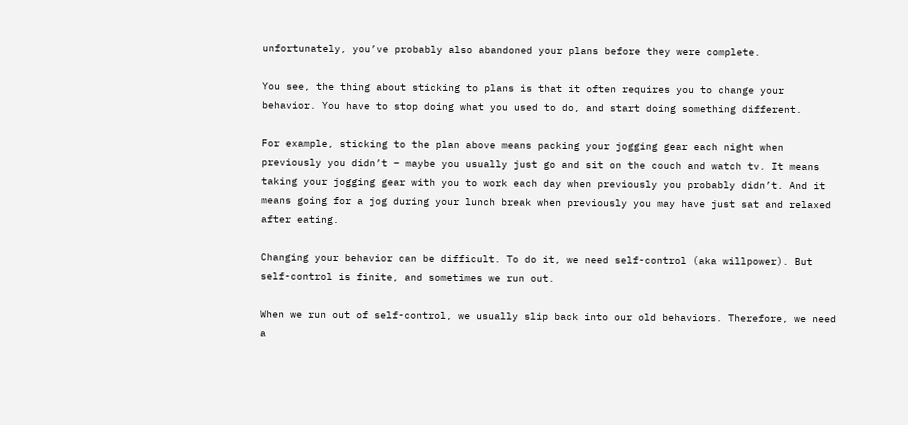unfortunately, you’ve probably also abandoned your plans before they were complete.

You see, the thing about sticking to plans is that it often requires you to change your behavior. You have to stop doing what you used to do, and start doing something different.

For example, sticking to the plan above means packing your jogging gear each night when previously you didn’t – maybe you usually just go and sit on the couch and watch tv. It means taking your jogging gear with you to work each day when previously you probably didn’t. And it means going for a jog during your lunch break when previously you may have just sat and relaxed after eating.

Changing your behavior can be difficult. To do it, we need self-control (aka willpower). But self-control is finite, and sometimes we run out.

When we run out of self-control, we usually slip back into our old behaviors. Therefore, we need a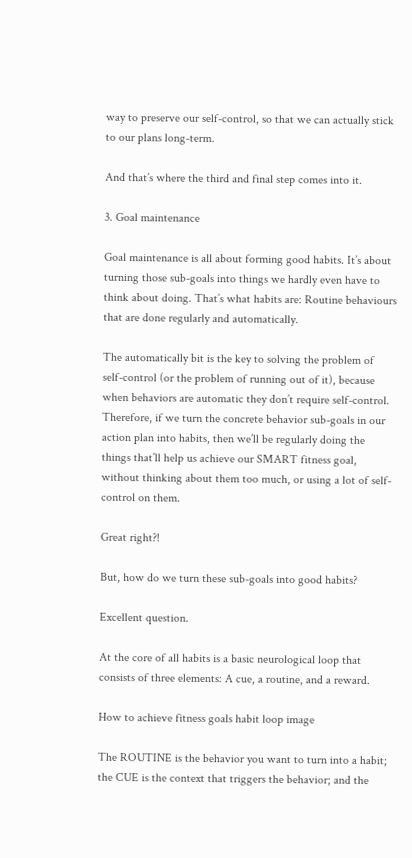way to preserve our self-control, so that we can actually stick to our plans long-term.

And that’s where the third and final step comes into it.

3. Goal maintenance

Goal maintenance is all about forming good habits. It’s about turning those sub-goals into things we hardly even have to think about doing. That’s what habits are: Routine behaviours that are done regularly and automatically.

The automatically bit is the key to solving the problem of self-control (or the problem of running out of it), because when behaviors are automatic they don’t require self-control. Therefore, if we turn the concrete behavior sub-goals in our action plan into habits, then we’ll be regularly doing the things that’ll help us achieve our SMART fitness goal, without thinking about them too much, or using a lot of self-control on them.

Great right?!

But, how do we turn these sub-goals into good habits?

Excellent question.

At the core of all habits is a basic neurological loop that consists of three elements: A cue, a routine, and a reward.

How to achieve fitness goals habit loop image

The ROUTINE is the behavior you want to turn into a habit; the CUE is the context that triggers the behavior; and the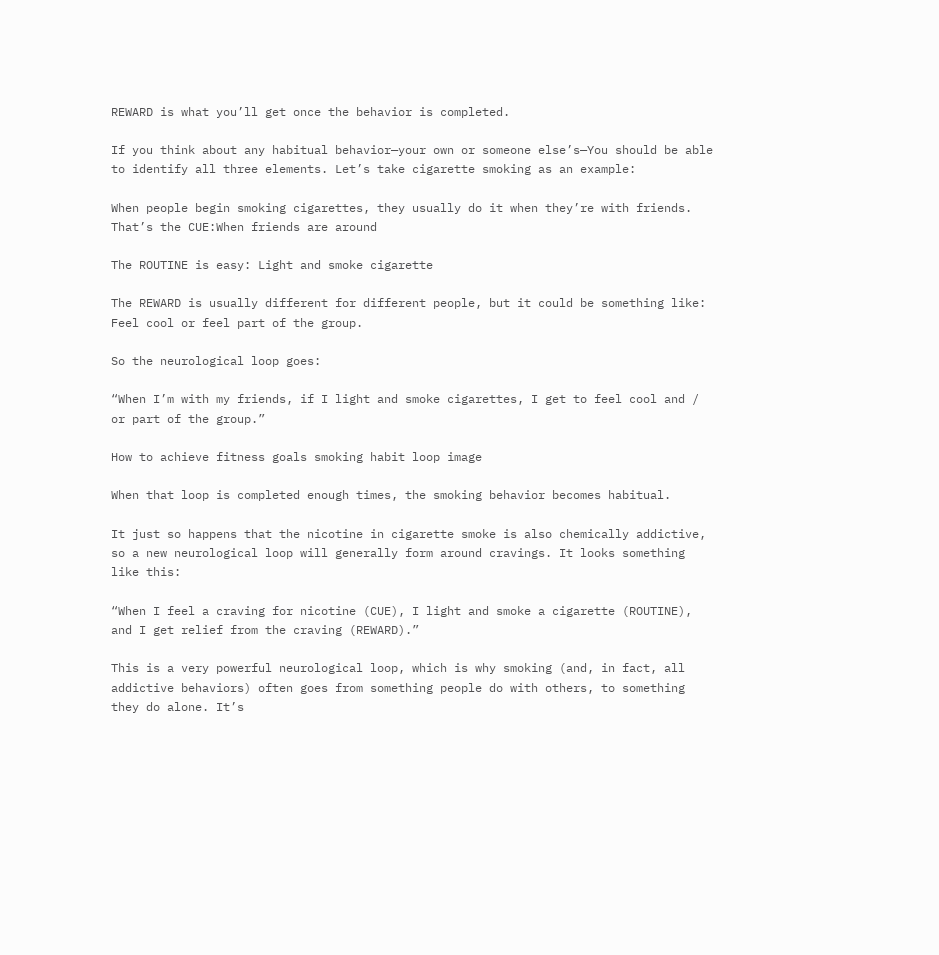REWARD is what you’ll get once the behavior is completed.

If you think about any habitual behavior—your own or someone else’s—You should be able to identify all three elements. Let’s take cigarette smoking as an example:

When people begin smoking cigarettes, they usually do it when they’re with friends. That’s the CUE:When friends are around

The ROUTINE is easy: Light and smoke cigarette

The REWARD is usually different for different people, but it could be something like: Feel cool or feel part of the group.

So the neurological loop goes:

“When I’m with my friends, if I light and smoke cigarettes, I get to feel cool and / or part of the group.”

How to achieve fitness goals smoking habit loop image

When that loop is completed enough times, the smoking behavior becomes habitual.

It just so happens that the nicotine in cigarette smoke is also chemically addictive, so a new neurological loop will generally form around cravings. It looks something like this:

“When I feel a craving for nicotine (CUE), I light and smoke a cigarette (ROUTINE), and I get relief from the craving (REWARD).”

This is a very powerful neurological loop, which is why smoking (and, in fact, all addictive behaviors) often goes from something people do with others, to something they do alone. It’s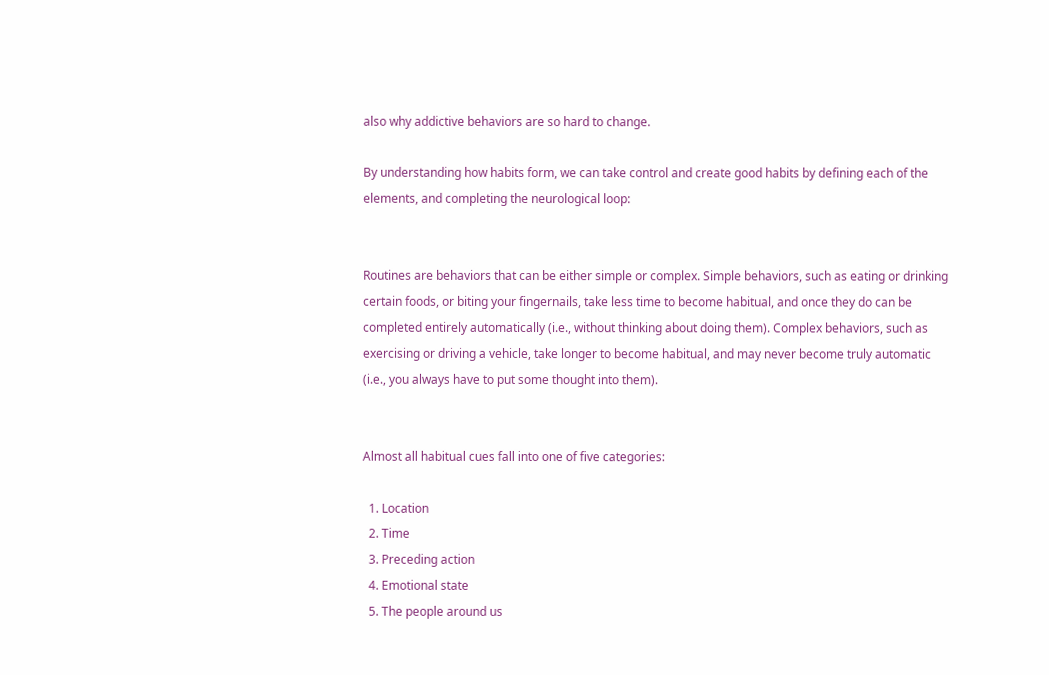also why addictive behaviors are so hard to change.

By understanding how habits form, we can take control and create good habits by defining each of the elements, and completing the neurological loop:


Routines are behaviors that can be either simple or complex. Simple behaviors, such as eating or drinking certain foods, or biting your fingernails, take less time to become habitual, and once they do can be completed entirely automatically (i.e., without thinking about doing them). Complex behaviors, such as exercising or driving a vehicle, take longer to become habitual, and may never become truly automatic (i.e., you always have to put some thought into them).


Almost all habitual cues fall into one of five categories:

  1. Location
  2. Time
  3. Preceding action
  4. Emotional state
  5. The people around us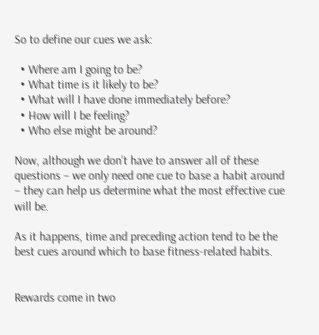So to define our cues we ask:

  • Where am I going to be?
  • What time is it likely to be?
  • What will I have done immediately before?
  • How will I be feeling?
  • Who else might be around?

Now, although we don’t have to answer all of these questions – we only need one cue to base a habit around – they can help us determine what the most effective cue will be.

As it happens, time and preceding action tend to be the best cues around which to base fitness-related habits.


Rewards come in two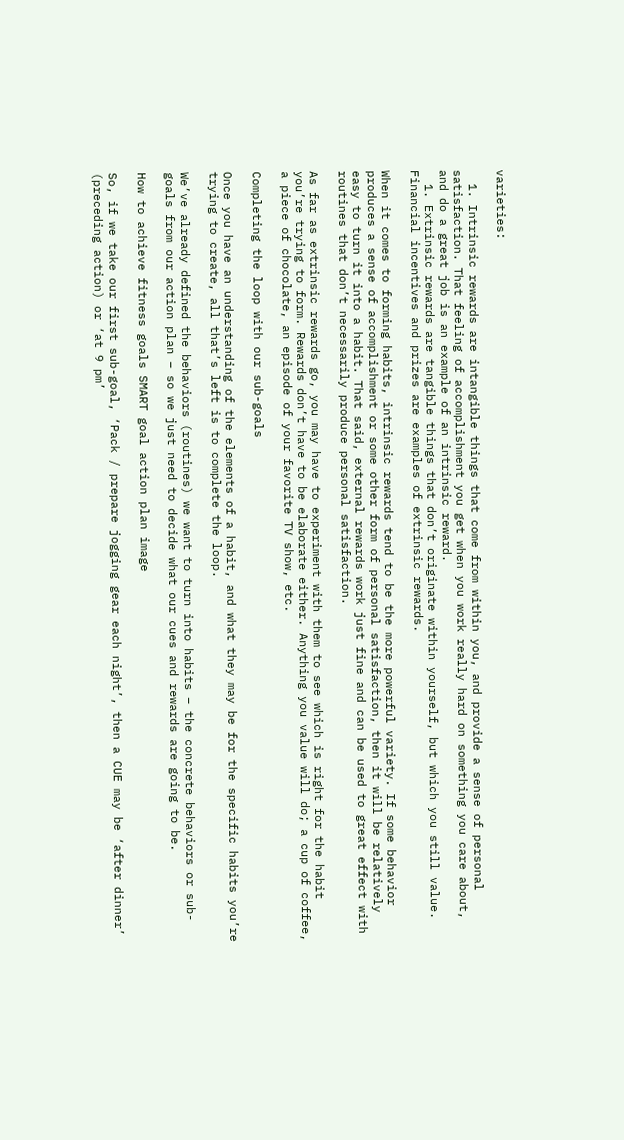varieties:

  1. Intrinsic rewards are intangible things that come from within you, and provide a sense of personal satisfaction. That feeling of accomplishment you get when you work really hard on something you care about, and do a great job is an example of an intrinsic reward.
  1. Extrinsic rewards are tangible things that don’t originate within yourself, but which you still value. Financial incentives and prizes are examples of extrinsic rewards.

When it comes to forming habits, intrinsic rewards tend to be the more powerful variety. If some behavior produces a sense of accomplishment or some other form of personal satisfaction, then it will be relatively easy to turn it into a habit. That said, external rewards work just fine and can be used to great effect with routines that don’t necessarily produce personal satisfaction.

As far as extrinsic rewards go, you may have to experiment with them to see which is right for the habit you’re trying to form. Rewards don’t have to be elaborate either. Anything you value will do; a cup of coffee, a piece of chocolate, an episode of your favorite TV show, etc.

Completing the loop with our sub-goals

Once you have an understanding of the elements of a habit, and what they may be for the specific habits you’re trying to create, all that’s left is to complete the loop.

We’ve already defined the behaviors (routines) we want to turn into habits – the concrete behaviors or sub-goals from our action plan – so we just need to decide what our cues and rewards are going to be.

How to achieve fitness goals SMART goal action plan image

So, if we take our first sub-goal, ‘Pack / prepare jogging gear each night’, then a CUE may be ‘after dinner’ (preceding action) or ‘at 9 pm’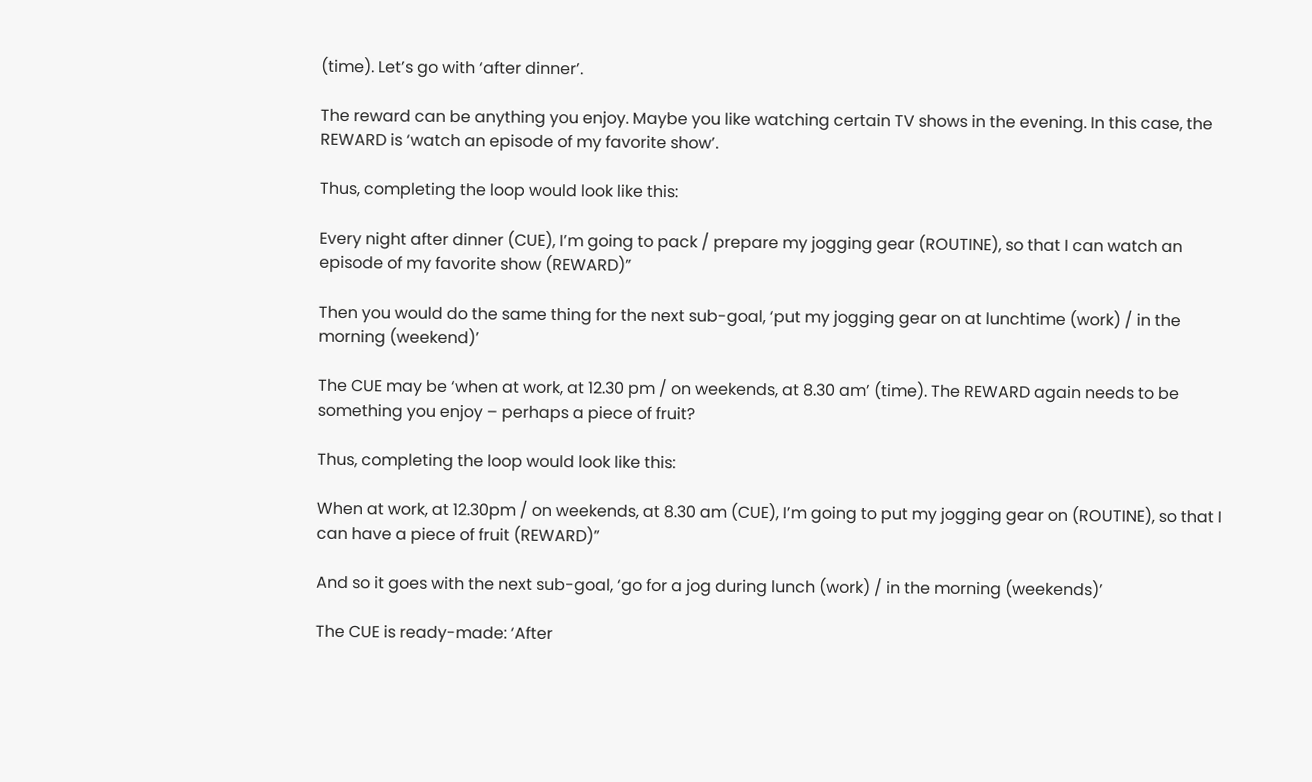(time). Let’s go with ‘after dinner’.

The reward can be anything you enjoy. Maybe you like watching certain TV shows in the evening. In this case, the REWARD is ‘watch an episode of my favorite show’.

Thus, completing the loop would look like this:

Every night after dinner (CUE), I’m going to pack / prepare my jogging gear (ROUTINE), so that I can watch an episode of my favorite show (REWARD)”

Then you would do the same thing for the next sub-goal, ‘put my jogging gear on at lunchtime (work) / in the morning (weekend)’

The CUE may be ‘when at work, at 12.30 pm / on weekends, at 8.30 am’ (time). The REWARD again needs to be something you enjoy – perhaps a piece of fruit?

Thus, completing the loop would look like this:

When at work, at 12.30pm / on weekends, at 8.30 am (CUE), I’m going to put my jogging gear on (ROUTINE), so that I can have a piece of fruit (REWARD)”

And so it goes with the next sub-goal, ‘go for a jog during lunch (work) / in the morning (weekends)’

The CUE is ready-made: ‘After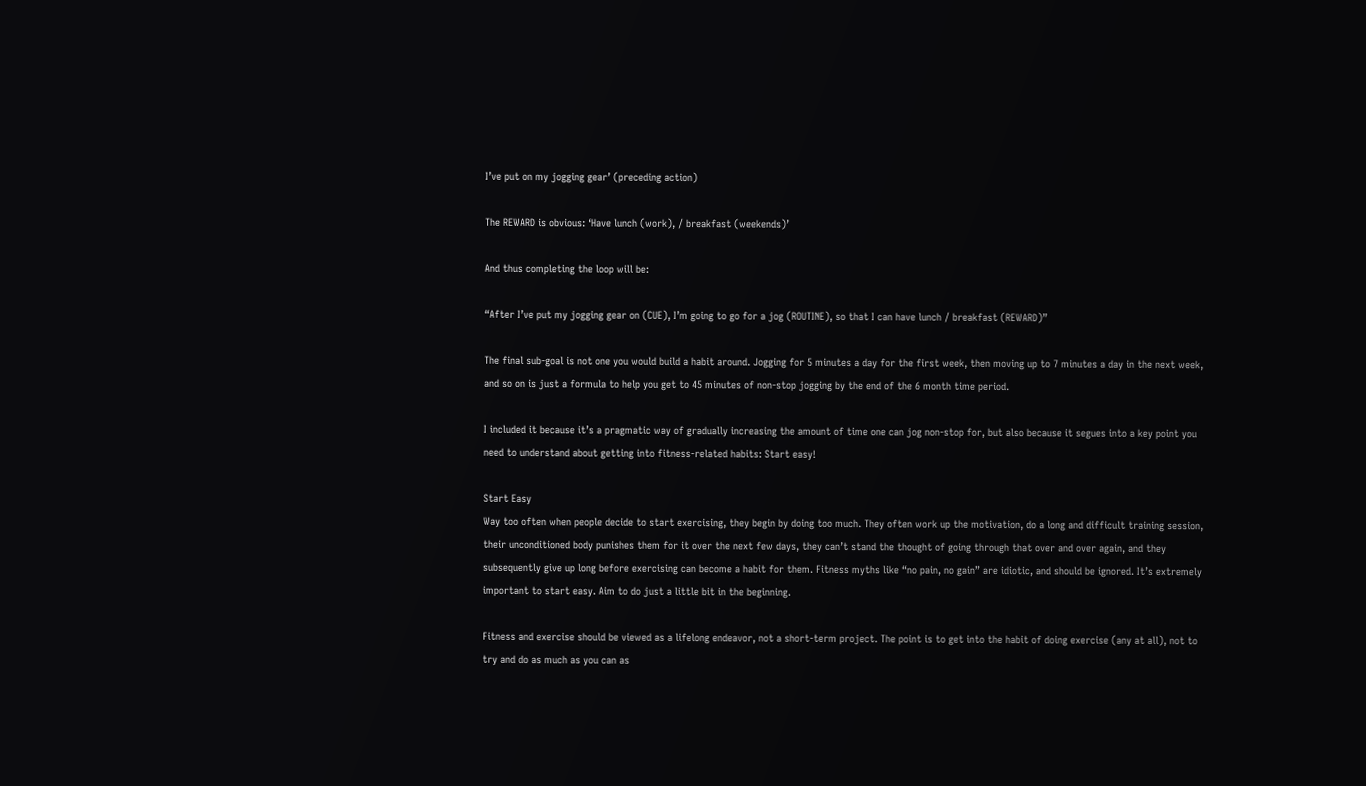I’ve put on my jogging gear’ (preceding action)

The REWARD is obvious: ‘Have lunch (work), / breakfast (weekends)’

And thus completing the loop will be:

“After I’ve put my jogging gear on (CUE), I’m going to go for a jog (ROUTINE), so that I can have lunch / breakfast (REWARD)”

The final sub-goal is not one you would build a habit around. Jogging for 5 minutes a day for the first week, then moving up to 7 minutes a day in the next week, and so on is just a formula to help you get to 45 minutes of non-stop jogging by the end of the 6 month time period.

I included it because it’s a pragmatic way of gradually increasing the amount of time one can jog non-stop for, but also because it segues into a key point you need to understand about getting into fitness-related habits: Start easy!

Start Easy
Way too often when people decide to start exercising, they begin by doing too much. They often work up the motivation, do a long and difficult training session, their unconditioned body punishes them for it over the next few days, they can’t stand the thought of going through that over and over again, and they subsequently give up long before exercising can become a habit for them. Fitness myths like “no pain, no gain” are idiotic, and should be ignored. It’s extremely important to start easy. Aim to do just a little bit in the beginning.

Fitness and exercise should be viewed as a lifelong endeavor, not a short-term project. The point is to get into the habit of doing exercise (any at all), not to try and do as much as you can as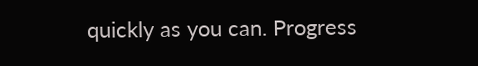quickly as you can. Progress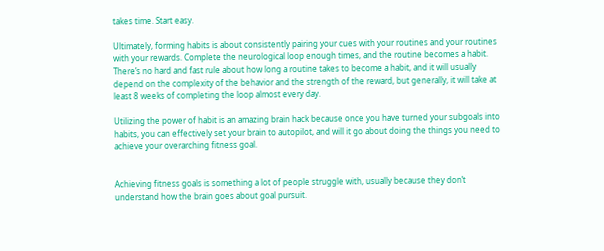takes time. Start easy.

Ultimately, forming habits is about consistently pairing your cues with your routines and your routines with your rewards. Complete the neurological loop enough times, and the routine becomes a habit. There’s no hard and fast rule about how long a routine takes to become a habit, and it will usually depend on the complexity of the behavior and the strength of the reward, but generally, it will take at least 8 weeks of completing the loop almost every day.

Utilizing the power of habit is an amazing brain hack because once you have turned your subgoals into habits, you can effectively set your brain to autopilot, and will it go about doing the things you need to achieve your overarching fitness goal.


Achieving fitness goals is something a lot of people struggle with, usually because they don’t understand how the brain goes about goal pursuit.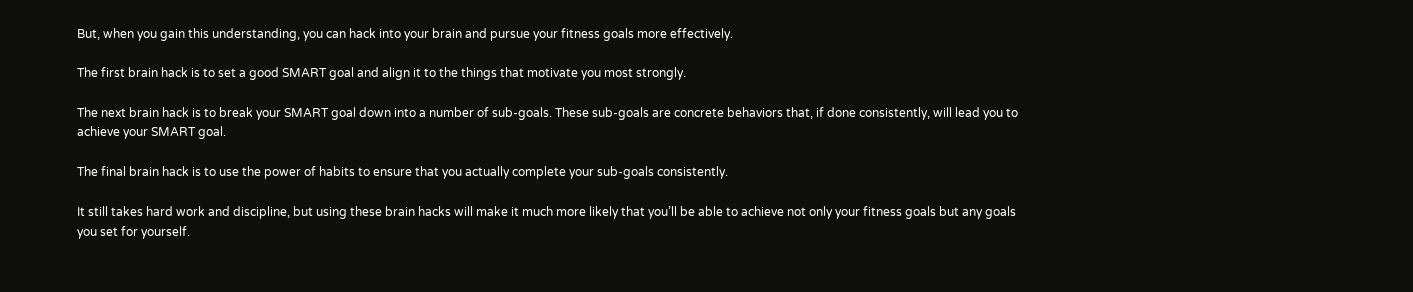But, when you gain this understanding, you can hack into your brain and pursue your fitness goals more effectively.

The first brain hack is to set a good SMART goal and align it to the things that motivate you most strongly.

The next brain hack is to break your SMART goal down into a number of sub-goals. These sub-goals are concrete behaviors that, if done consistently, will lead you to achieve your SMART goal.

The final brain hack is to use the power of habits to ensure that you actually complete your sub-goals consistently.

It still takes hard work and discipline, but using these brain hacks will make it much more likely that you’ll be able to achieve not only your fitness goals but any goals you set for yourself.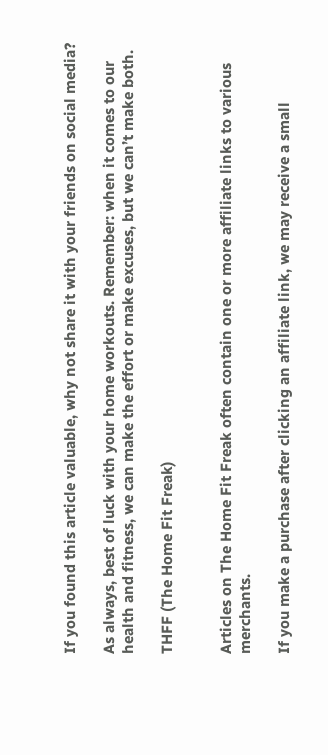If you found this article valuable, why not share it with your friends on social media?

As always, best of luck with your home workouts. Remember: when it comes to our health and fitness, we can make the effort or make excuses, but we can’t make both.

THFF (The Home Fit Freak)


Articles on The Home Fit Freak often contain one or more affiliate links to various merchants.

If you make a purchase after clicking an affiliate link, we may receive a small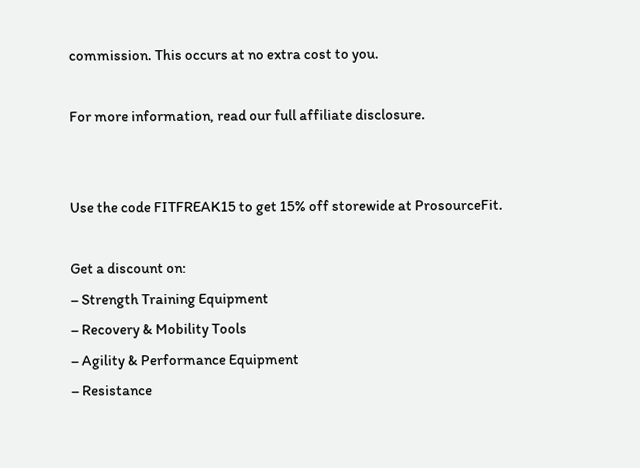commission. This occurs at no extra cost to you.

For more information, read our full affiliate disclosure.


Use the code FITFREAK15 to get 15% off storewide at ProsourceFit.

Get a discount on:
– Strength Training Equipment
– Recovery & Mobility Tools
– Agility & Performance Equipment
– Resistance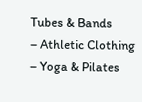Tubes & Bands
– Athletic Clothing
– Yoga & Pilates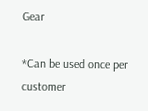Gear

*Can be used once per customer